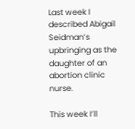Last week I described Abigail Seidman’s upbringing as the daughter of an abortion clinic nurse.

This week I’ll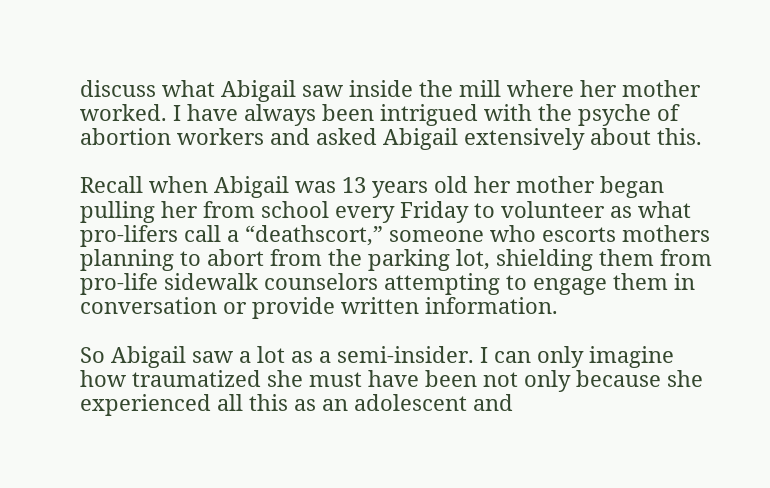discuss what Abigail saw inside the mill where her mother worked. I have always been intrigued with the psyche of abortion workers and asked Abigail extensively about this.

Recall when Abigail was 13 years old her mother began pulling her from school every Friday to volunteer as what pro-lifers call a “deathscort,” someone who escorts mothers planning to abort from the parking lot, shielding them from pro-life sidewalk counselors attempting to engage them in conversation or provide written information.

So Abigail saw a lot as a semi-insider. I can only imagine how traumatized she must have been not only because she experienced all this as an adolescent and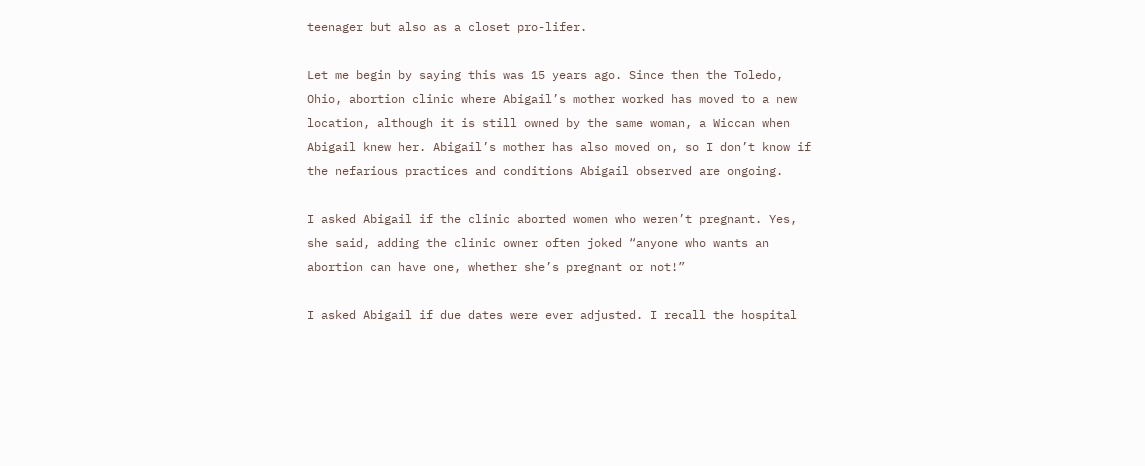teenager but also as a closet pro-lifer.

Let me begin by saying this was 15 years ago. Since then the Toledo, Ohio, abortion clinic where Abigail’s mother worked has moved to a new location, although it is still owned by the same woman, a Wiccan when Abigail knew her. Abigail’s mother has also moved on, so I don’t know if the nefarious practices and conditions Abigail observed are ongoing.

I asked Abigail if the clinic aborted women who weren’t pregnant. Yes, she said, adding the clinic owner often joked “anyone who wants an abortion can have one, whether she’s pregnant or not!”

I asked Abigail if due dates were ever adjusted. I recall the hospital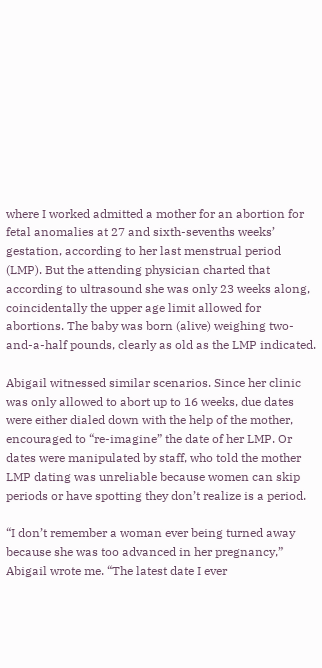where I worked admitted a mother for an abortion for fetal anomalies at 27 and sixth-sevenths weeks’ gestation, according to her last menstrual period (LMP). But the attending physician charted that according to ultrasound she was only 23 weeks along, coincidentally the upper age limit allowed for abortions. The baby was born (alive) weighing two-and-a-half pounds, clearly as old as the LMP indicated.

Abigail witnessed similar scenarios. Since her clinic was only allowed to abort up to 16 weeks, due dates were either dialed down with the help of the mother, encouraged to “re-imagine” the date of her LMP. Or dates were manipulated by staff, who told the mother LMP dating was unreliable because women can skip periods or have spotting they don’t realize is a period.

“I don’t remember a woman ever being turned away because she was too advanced in her pregnancy,” Abigail wrote me. “The latest date I ever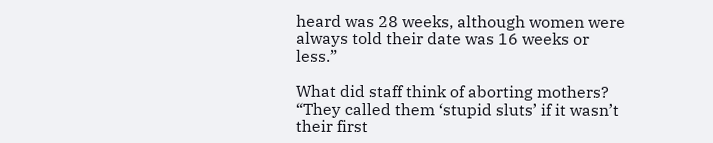heard was 28 weeks, although women were always told their date was 16 weeks or less.”

What did staff think of aborting mothers? “They called them ‘stupid sluts’ if it wasn’t their first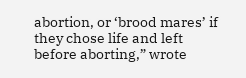abortion, or ‘brood mares’ if they chose life and left before aborting,” wrote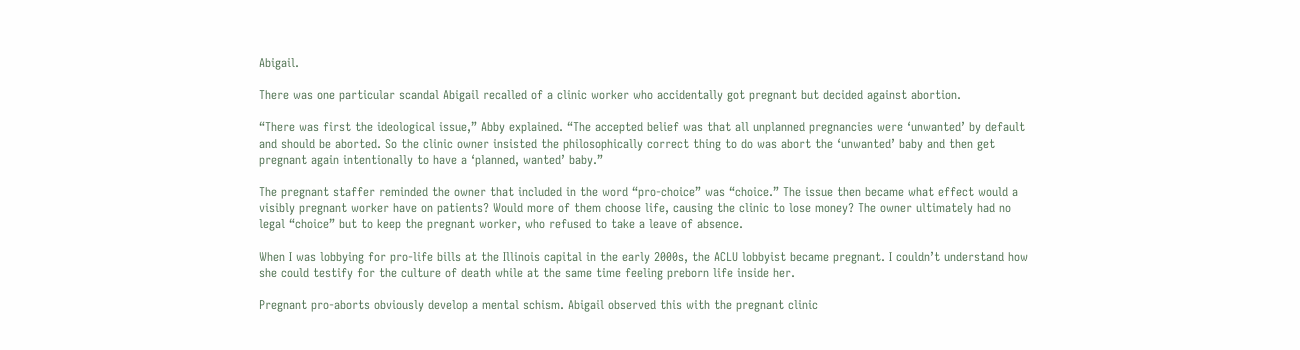Abigail.

There was one particular scandal Abigail recalled of a clinic worker who accidentally got pregnant but decided against abortion.

“There was first the ideological issue,” Abby explained. “The accepted belief was that all unplanned pregnancies were ‘unwanted’ by default and should be aborted. So the clinic owner insisted the philosophically correct thing to do was abort the ‘unwanted’ baby and then get pregnant again intentionally to have a ‘planned, wanted’ baby.”

The pregnant staffer reminded the owner that included in the word “pro-choice” was “choice.” The issue then became what effect would a visibly pregnant worker have on patients? Would more of them choose life, causing the clinic to lose money? The owner ultimately had no legal “choice” but to keep the pregnant worker, who refused to take a leave of absence.

When I was lobbying for pro-life bills at the Illinois capital in the early 2000s, the ACLU lobbyist became pregnant. I couldn’t understand how she could testify for the culture of death while at the same time feeling preborn life inside her.

Pregnant pro-aborts obviously develop a mental schism. Abigail observed this with the pregnant clinic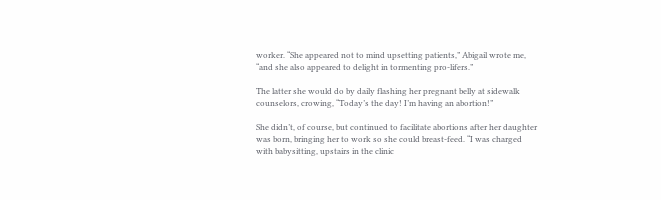worker. “She appeared not to mind upsetting patients,” Abigail wrote me, “and she also appeared to delight in tormenting pro-lifers.”

The latter she would do by daily flashing her pregnant belly at sidewalk counselors, crowing, “Today’s the day! I’m having an abortion!”

She didn’t, of course, but continued to facilitate abortions after her daughter was born, bringing her to work so she could breast-feed. “I was charged with babysitting, upstairs in the clinic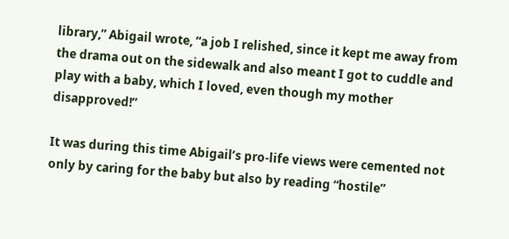library,” Abigail wrote, “a job I relished, since it kept me away from the drama out on the sidewalk and also meant I got to cuddle and play with a baby, which I loved, even though my mother disapproved!”

It was during this time Abigail’s pro-life views were cemented not only by caring for the baby but also by reading “hostile”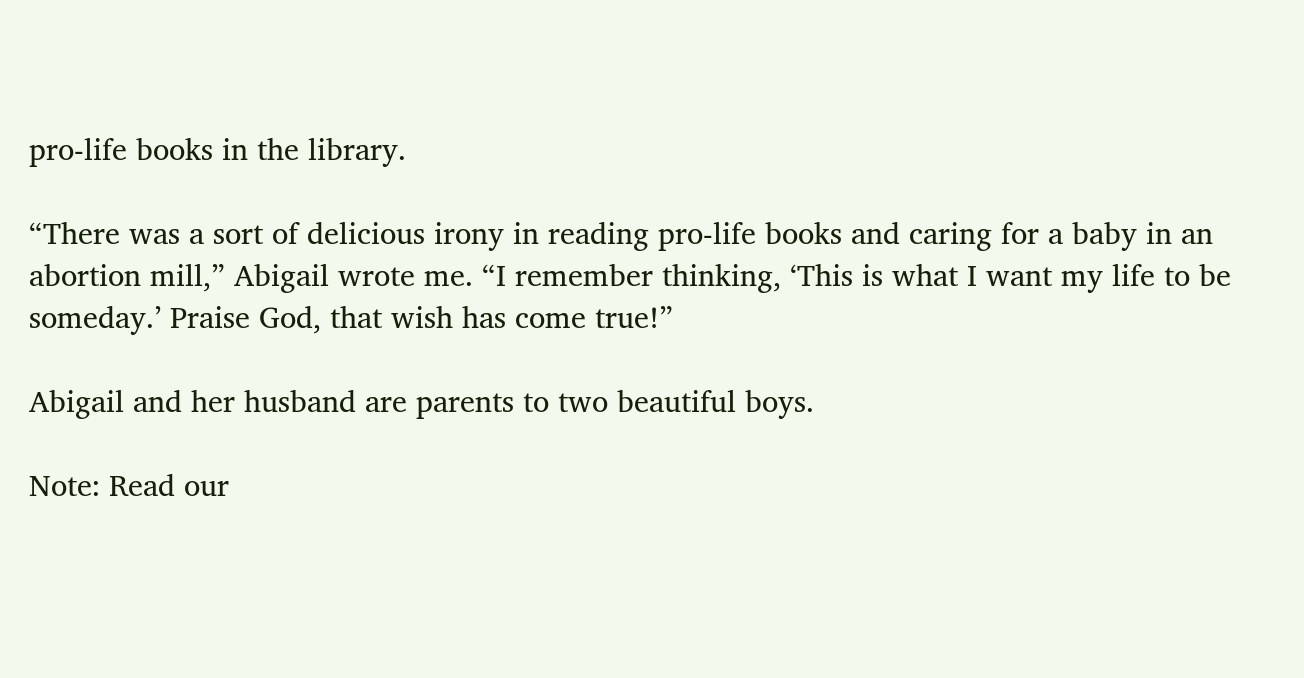pro-life books in the library.

“There was a sort of delicious irony in reading pro-life books and caring for a baby in an abortion mill,” Abigail wrote me. “I remember thinking, ‘This is what I want my life to be someday.’ Praise God, that wish has come true!”

Abigail and her husband are parents to two beautiful boys.

Note: Read our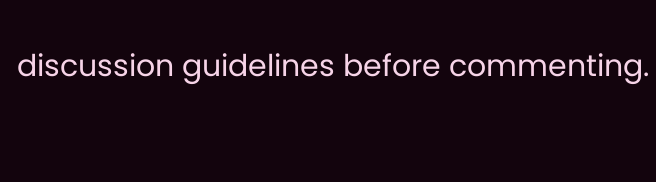discussion guidelines before commenting.